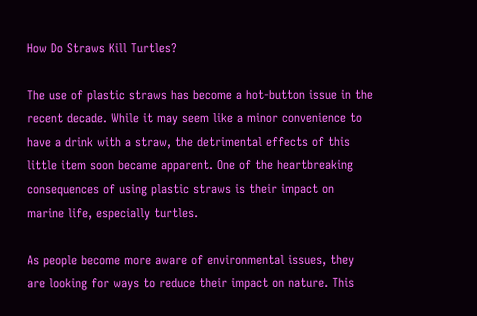How Do Straws Kill Turtles?

The use of plastic straws has become a hot-button issue in the recent decade. While it may seem like a minor convenience to have a drink with a straw, the detrimental effects of this little item soon became apparent. One of the heartbreaking consequences of using plastic straws is their impact on marine life, especially turtles.

As people become more aware of environmental issues, they are looking for ways to reduce their impact on nature. This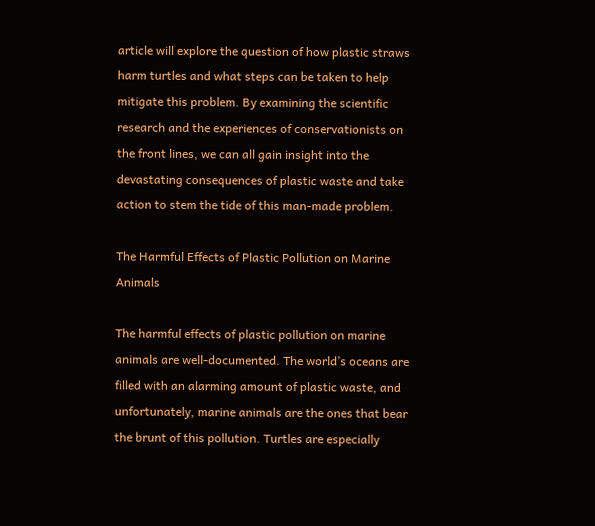article will explore the question of how plastic straws harm turtles and what steps can be taken to help mitigate this problem. By examining the scientific research and the experiences of conservationists on the front lines, we can all gain insight into the devastating consequences of plastic waste and take action to stem the tide of this man-made problem.

The Harmful Effects of Plastic Pollution on Marine Animals

The harmful effects of plastic pollution on marine animals are well-documented. The world’s oceans are filled with an alarming amount of plastic waste, and unfortunately, marine animals are the ones that bear the brunt of this pollution. Turtles are especially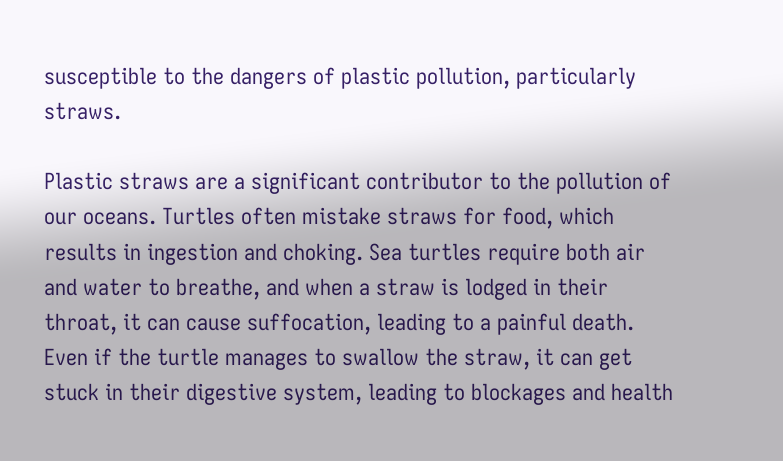susceptible to the dangers of plastic pollution, particularly straws.

Plastic straws are a significant contributor to the pollution of our oceans. Turtles often mistake straws for food, which results in ingestion and choking. Sea turtles require both air and water to breathe, and when a straw is lodged in their throat, it can cause suffocation, leading to a painful death. Even if the turtle manages to swallow the straw, it can get stuck in their digestive system, leading to blockages and health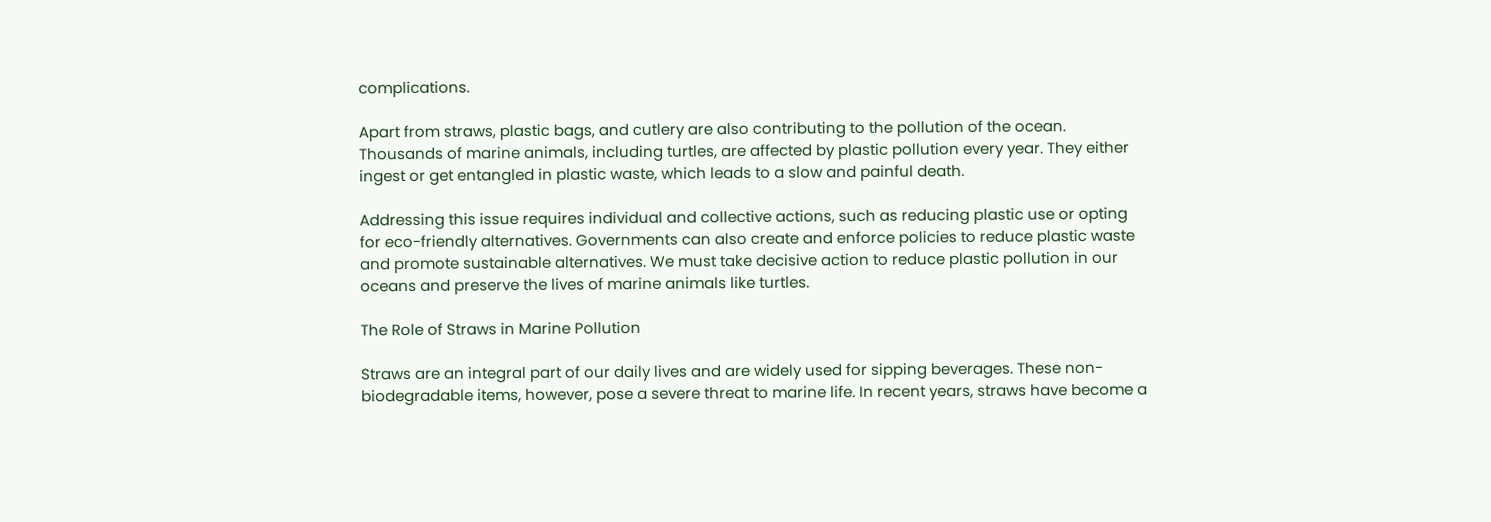complications.

Apart from straws, plastic bags, and cutlery are also contributing to the pollution of the ocean. Thousands of marine animals, including turtles, are affected by plastic pollution every year. They either ingest or get entangled in plastic waste, which leads to a slow and painful death.

Addressing this issue requires individual and collective actions, such as reducing plastic use or opting for eco-friendly alternatives. Governments can also create and enforce policies to reduce plastic waste and promote sustainable alternatives. We must take decisive action to reduce plastic pollution in our oceans and preserve the lives of marine animals like turtles.

The Role of Straws in Marine Pollution

Straws are an integral part of our daily lives and are widely used for sipping beverages. These non-biodegradable items, however, pose a severe threat to marine life. In recent years, straws have become a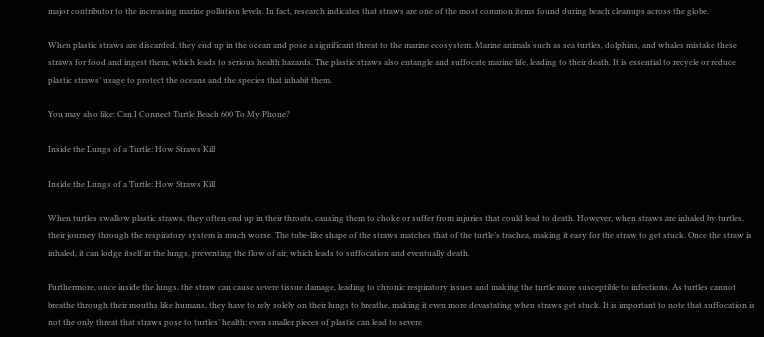major contributor to the increasing marine pollution levels. In fact, research indicates that straws are one of the most common items found during beach cleanups across the globe.

When plastic straws are discarded, they end up in the ocean and pose a significant threat to the marine ecosystem. Marine animals such as sea turtles, dolphins, and whales mistake these straws for food and ingest them, which leads to serious health hazards. The plastic straws also entangle and suffocate marine life, leading to their death. It is essential to recycle or reduce plastic straws’ usage to protect the oceans and the species that inhabit them.

You may also like: Can I Connect Turtle Beach 600 To My Phone?

Inside the Lungs of a Turtle: How Straws Kill

Inside the Lungs of a Turtle: How Straws Kill

When turtles swallow plastic straws, they often end up in their throats, causing them to choke or suffer from injuries that could lead to death. However, when straws are inhaled by turtles, their journey through the respiratory system is much worse. The tube-like shape of the straws matches that of the turtle’s trachea, making it easy for the straw to get stuck. Once the straw is inhaled, it can lodge itself in the lungs, preventing the flow of air, which leads to suffocation and eventually death.

Furthermore, once inside the lungs, the straw can cause severe tissue damage, leading to chronic respiratory issues and making the turtle more susceptible to infections. As turtles cannot breathe through their mouths like humans, they have to rely solely on their lungs to breathe, making it even more devastating when straws get stuck. It is important to note that suffocation is not the only threat that straws pose to turtles’ health; even smaller pieces of plastic can lead to severe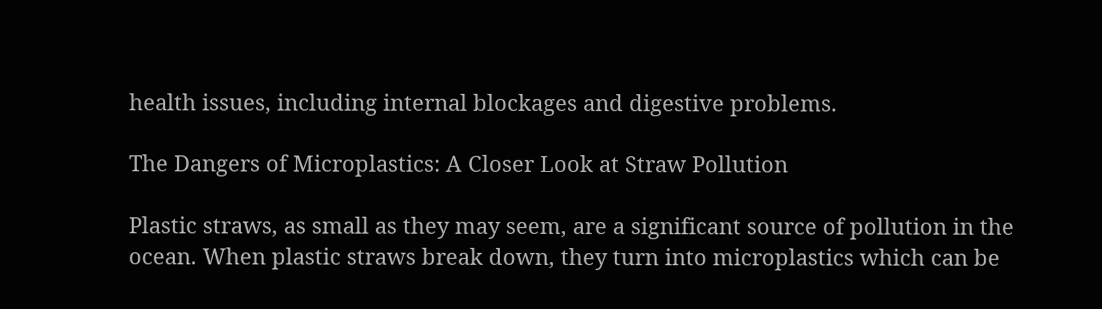health issues, including internal blockages and digestive problems.

The Dangers of Microplastics: A Closer Look at Straw Pollution

Plastic straws, as small as they may seem, are a significant source of pollution in the ocean. When plastic straws break down, they turn into microplastics which can be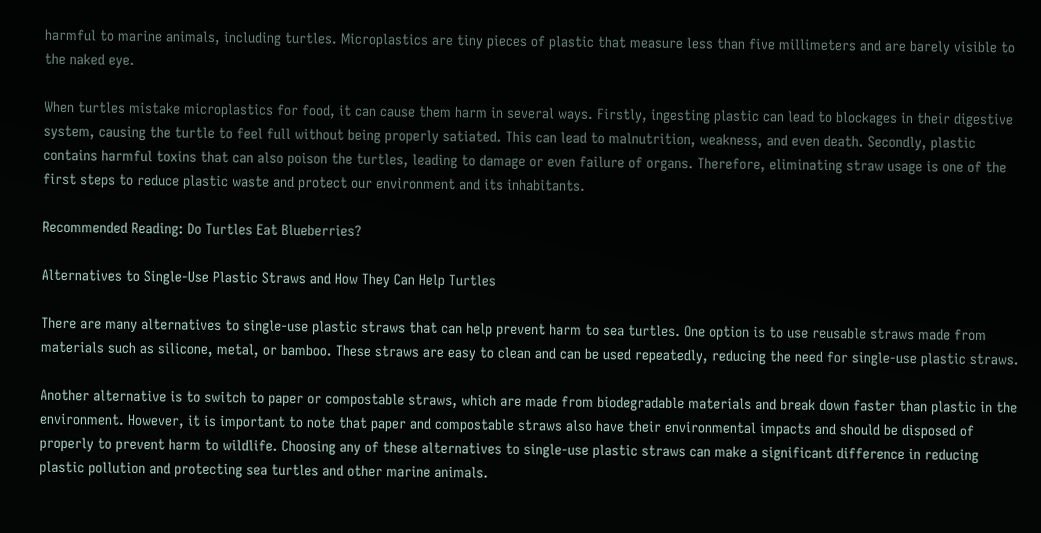harmful to marine animals, including turtles. Microplastics are tiny pieces of plastic that measure less than five millimeters and are barely visible to the naked eye.

When turtles mistake microplastics for food, it can cause them harm in several ways. Firstly, ingesting plastic can lead to blockages in their digestive system, causing the turtle to feel full without being properly satiated. This can lead to malnutrition, weakness, and even death. Secondly, plastic contains harmful toxins that can also poison the turtles, leading to damage or even failure of organs. Therefore, eliminating straw usage is one of the first steps to reduce plastic waste and protect our environment and its inhabitants.

Recommended Reading: Do Turtles Eat Blueberries?

Alternatives to Single-Use Plastic Straws and How They Can Help Turtles

There are many alternatives to single-use plastic straws that can help prevent harm to sea turtles. One option is to use reusable straws made from materials such as silicone, metal, or bamboo. These straws are easy to clean and can be used repeatedly, reducing the need for single-use plastic straws.

Another alternative is to switch to paper or compostable straws, which are made from biodegradable materials and break down faster than plastic in the environment. However, it is important to note that paper and compostable straws also have their environmental impacts and should be disposed of properly to prevent harm to wildlife. Choosing any of these alternatives to single-use plastic straws can make a significant difference in reducing plastic pollution and protecting sea turtles and other marine animals.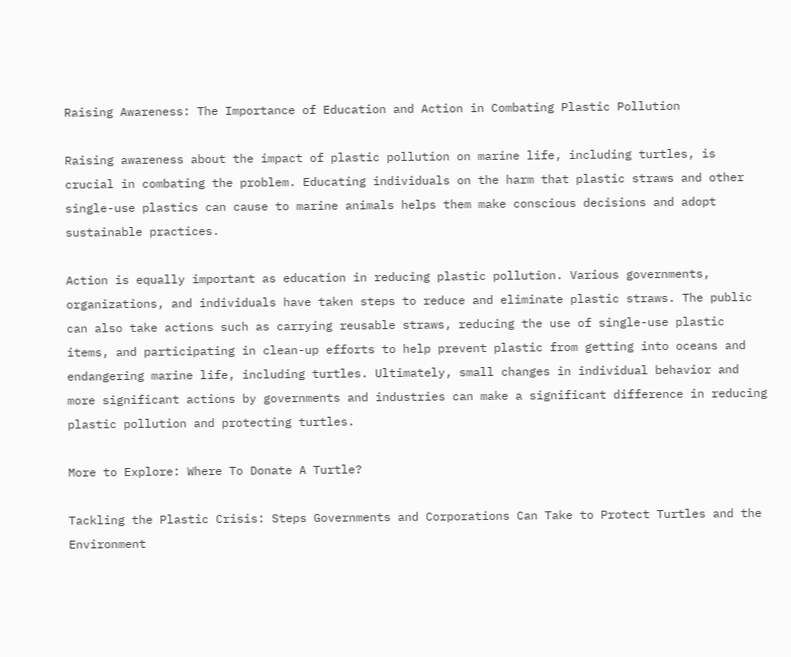Raising Awareness: The Importance of Education and Action in Combating Plastic Pollution

Raising awareness about the impact of plastic pollution on marine life, including turtles, is crucial in combating the problem. Educating individuals on the harm that plastic straws and other single-use plastics can cause to marine animals helps them make conscious decisions and adopt sustainable practices.

Action is equally important as education in reducing plastic pollution. Various governments, organizations, and individuals have taken steps to reduce and eliminate plastic straws. The public can also take actions such as carrying reusable straws, reducing the use of single-use plastic items, and participating in clean-up efforts to help prevent plastic from getting into oceans and endangering marine life, including turtles. Ultimately, small changes in individual behavior and more significant actions by governments and industries can make a significant difference in reducing plastic pollution and protecting turtles.

More to Explore: Where To Donate A Turtle?

Tackling the Plastic Crisis: Steps Governments and Corporations Can Take to Protect Turtles and the Environment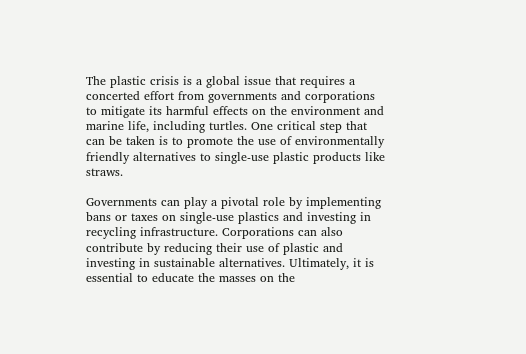The plastic crisis is a global issue that requires a concerted effort from governments and corporations to mitigate its harmful effects on the environment and marine life, including turtles. One critical step that can be taken is to promote the use of environmentally friendly alternatives to single-use plastic products like straws.

Governments can play a pivotal role by implementing bans or taxes on single-use plastics and investing in recycling infrastructure. Corporations can also contribute by reducing their use of plastic and investing in sustainable alternatives. Ultimately, it is essential to educate the masses on the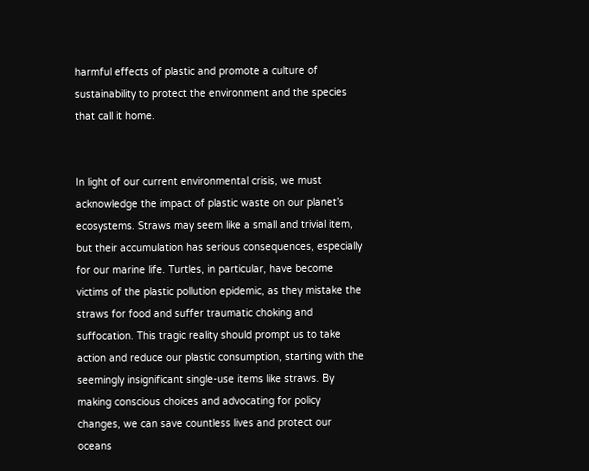harmful effects of plastic and promote a culture of sustainability to protect the environment and the species that call it home.


In light of our current environmental crisis, we must acknowledge the impact of plastic waste on our planet’s ecosystems. Straws may seem like a small and trivial item, but their accumulation has serious consequences, especially for our marine life. Turtles, in particular, have become victims of the plastic pollution epidemic, as they mistake the straws for food and suffer traumatic choking and suffocation. This tragic reality should prompt us to take action and reduce our plastic consumption, starting with the seemingly insignificant single-use items like straws. By making conscious choices and advocating for policy changes, we can save countless lives and protect our oceans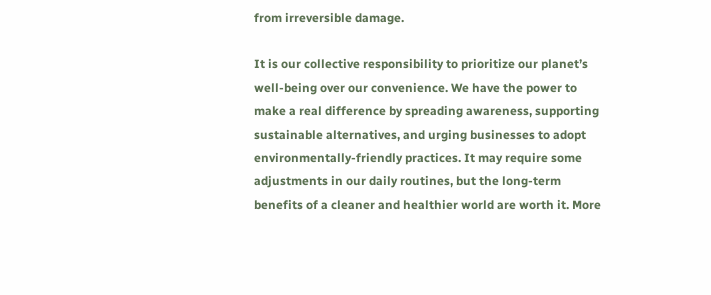from irreversible damage.

It is our collective responsibility to prioritize our planet’s well-being over our convenience. We have the power to make a real difference by spreading awareness, supporting sustainable alternatives, and urging businesses to adopt environmentally-friendly practices. It may require some adjustments in our daily routines, but the long-term benefits of a cleaner and healthier world are worth it. More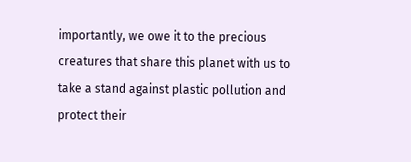importantly, we owe it to the precious creatures that share this planet with us to take a stand against plastic pollution and protect their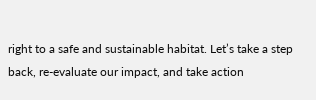right to a safe and sustainable habitat. Let’s take a step back, re-evaluate our impact, and take action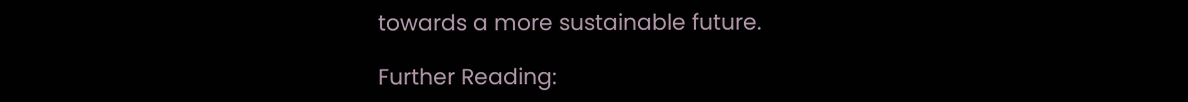towards a more sustainable future.

Further Reading: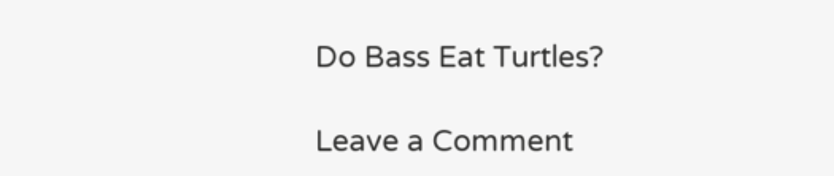Do Bass Eat Turtles?

Leave a Comment